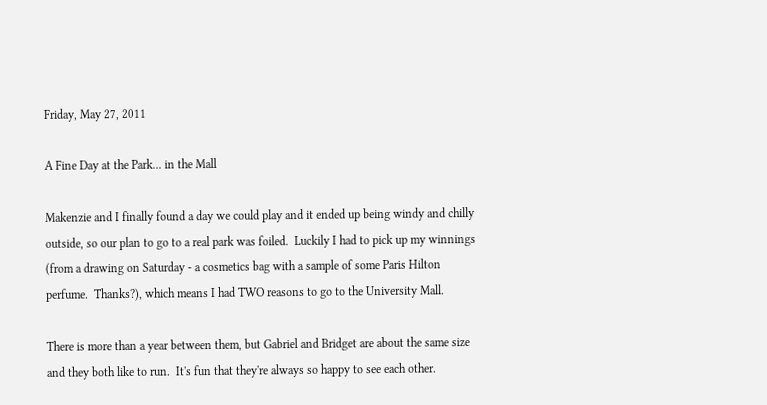Friday, May 27, 2011

A Fine Day at the Park... in the Mall

Makenzie and I finally found a day we could play and it ended up being windy and chilly outside, so our plan to go to a real park was foiled.  Luckily I had to pick up my winnings (from a drawing on Saturday - a cosmetics bag with a sample of some Paris Hilton perfume.  Thanks?), which means I had TWO reasons to go to the University Mall.

There is more than a year between them, but Gabriel and Bridget are about the same size and they both like to run.  It's fun that they're always so happy to see each other.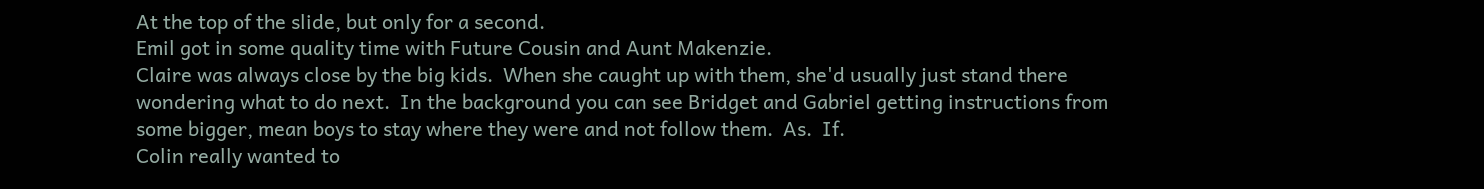At the top of the slide, but only for a second.
Emil got in some quality time with Future Cousin and Aunt Makenzie.
Claire was always close by the big kids.  When she caught up with them, she'd usually just stand there wondering what to do next.  In the background you can see Bridget and Gabriel getting instructions from some bigger, mean boys to stay where they were and not follow them.  As.  If.
Colin really wanted to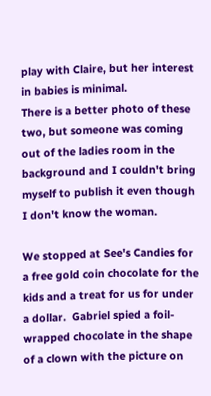play with Claire, but her interest in babies is minimal.
There is a better photo of these two, but someone was coming out of the ladies room in the background and I couldn't bring myself to publish it even though I don't know the woman.

We stopped at See's Candies for a free gold coin chocolate for the kids and a treat for us for under a dollar.  Gabriel spied a foil-wrapped chocolate in the shape of a clown with the picture on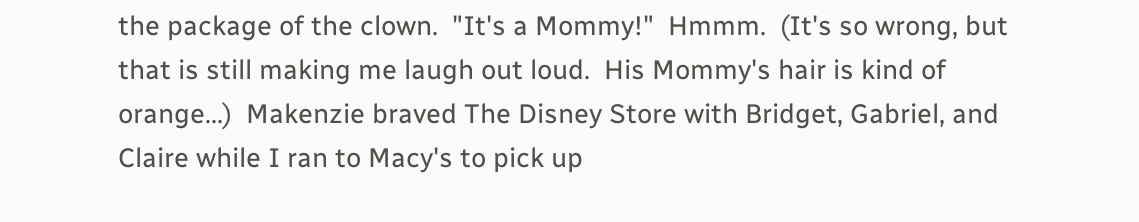the package of the clown.  "It's a Mommy!"  Hmmm.  (It's so wrong, but that is still making me laugh out loud.  His Mommy's hair is kind of orange...)  Makenzie braved The Disney Store with Bridget, Gabriel, and Claire while I ran to Macy's to pick up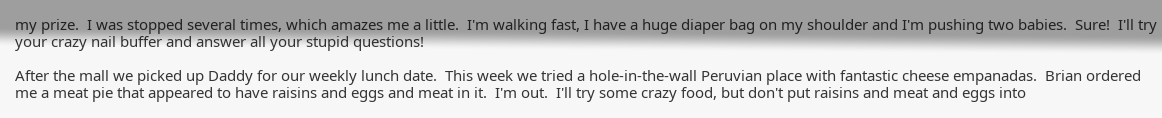my prize.  I was stopped several times, which amazes me a little.  I'm walking fast, I have a huge diaper bag on my shoulder and I'm pushing two babies.  Sure!  I'll try your crazy nail buffer and answer all your stupid questions!

After the mall we picked up Daddy for our weekly lunch date.  This week we tried a hole-in-the-wall Peruvian place with fantastic cheese empanadas.  Brian ordered me a meat pie that appeared to have raisins and eggs and meat in it.  I'm out.  I'll try some crazy food, but don't put raisins and meat and eggs into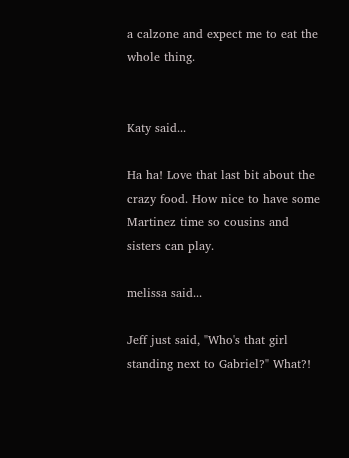a calzone and expect me to eat the whole thing.


Katy said...

Ha ha! Love that last bit about the crazy food. How nice to have some Martinez time so cousins and sisters can play.

melissa said...

Jeff just said, "Who's that girl standing next to Gabriel?" What?!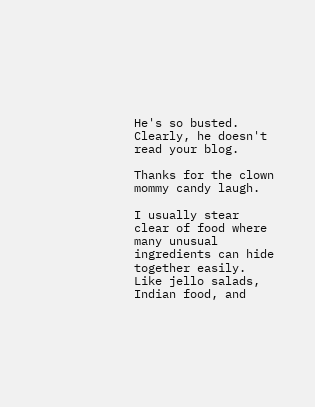He's so busted. Clearly, he doesn't read your blog.

Thanks for the clown mommy candy laugh.

I usually stear clear of food where many unusual ingredients can hide together easily. Like jello salads, Indian food, and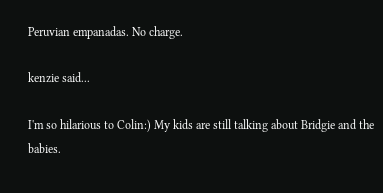Peruvian empanadas. No charge.

kenzie said...

I'm so hilarious to Colin:) My kids are still talking about Bridgie and the babies.